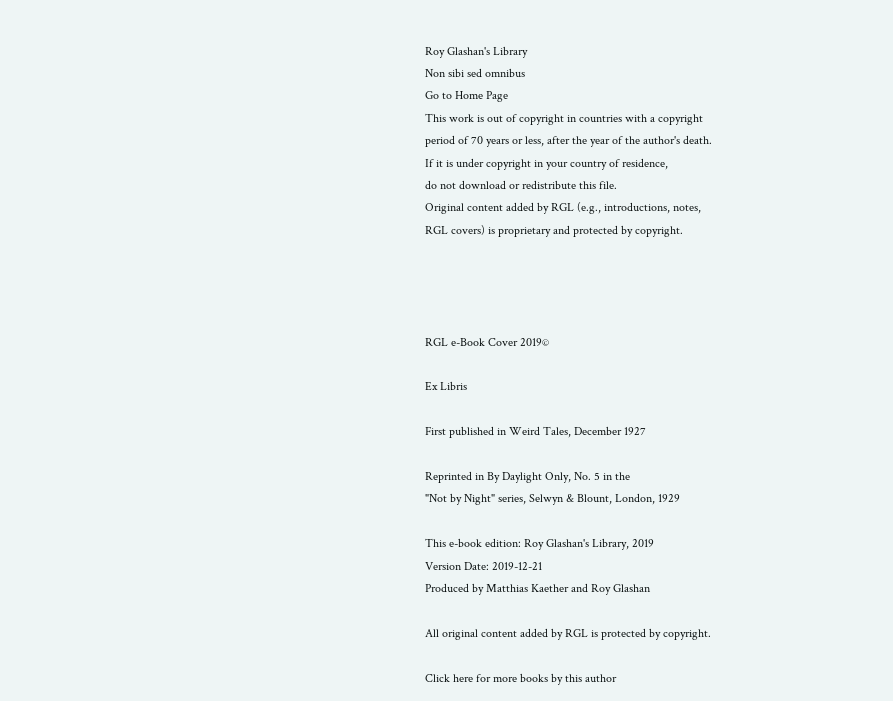Roy Glashan's Library
Non sibi sed omnibus
Go to Home Page
This work is out of copyright in countries with a copyright
period of 70 years or less, after the year of the author's death.
If it is under copyright in your country of residence,
do not download or redistribute this file.
Original content added by RGL (e.g., introductions, notes,
RGL covers) is proprietary and protected by copyright.




RGL e-Book Cover 2019©

Ex Libris

First published in Weird Tales, December 1927

Reprinted in By Daylight Only, No. 5 in the
"Not by Night" series, Selwyn & Blount, London, 1929

This e-book edition: Roy Glashan's Library, 2019
Version Date: 2019-12-21
Produced by Matthias Kaether and Roy Glashan

All original content added by RGL is protected by copyright.

Click here for more books by this author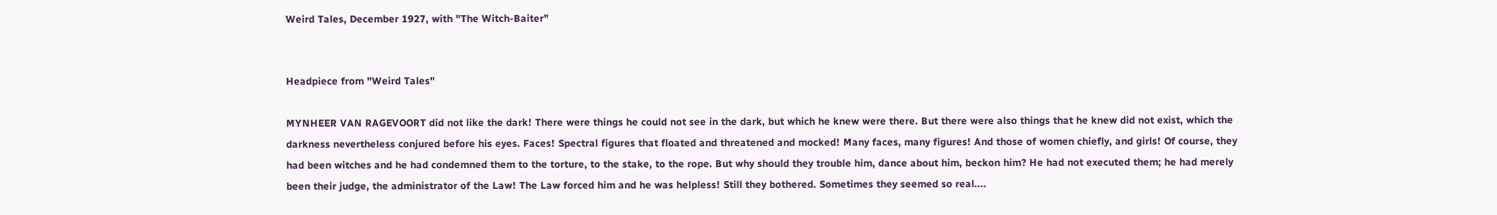Weird Tales, December 1927, with "The Witch-Baiter"


Headpiece from "Weird Tales"

MYNHEER VAN RAGEVOORT did not like the dark! There were things he could not see in the dark, but which he knew were there. But there were also things that he knew did not exist, which the darkness nevertheless conjured before his eyes. Faces! Spectral figures that floated and threatened and mocked! Many faces, many figures! And those of women chiefly, and girls! Of course, they had been witches and he had condemned them to the torture, to the stake, to the rope. But why should they trouble him, dance about him, beckon him? He had not executed them; he had merely been their judge, the administrator of the Law! The Law forced him and he was helpless! Still they bothered. Sometimes they seemed so real....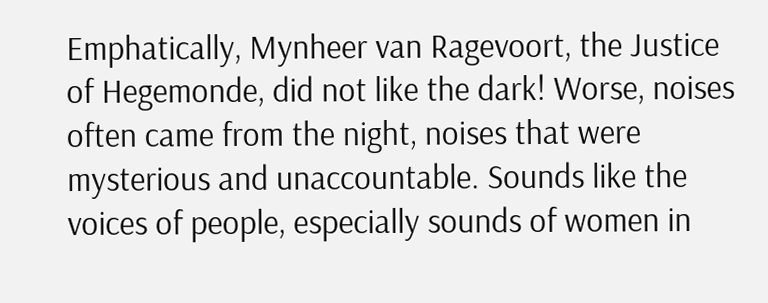Emphatically, Mynheer van Ragevoort, the Justice of Hegemonde, did not like the dark! Worse, noises often came from the night, noises that were mysterious and unaccountable. Sounds like the voices of people, especially sounds of women in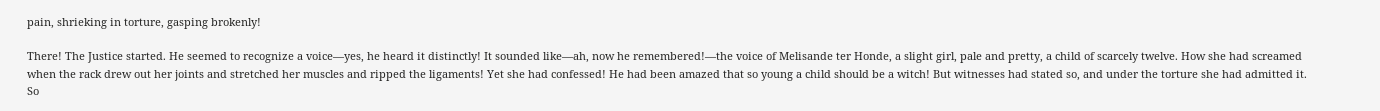pain, shrieking in torture, gasping brokenly!

There! The Justice started. He seemed to recognize a voice—yes, he heard it distinctly! It sounded like—ah, now he remembered!—the voice of Melisande ter Honde, a slight girl, pale and pretty, a child of scarcely twelve. How she had screamed when the rack drew out her joints and stretched her muscles and ripped the ligaments! Yet she had confessed! He had been amazed that so young a child should be a witch! But witnesses had stated so, and under the torture she had admitted it. So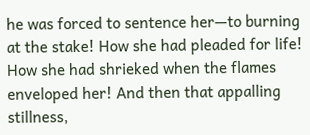he was forced to sentence her—to burning at the stake! How she had pleaded for life! How she had shrieked when the flames enveloped her! And then that appalling stillness,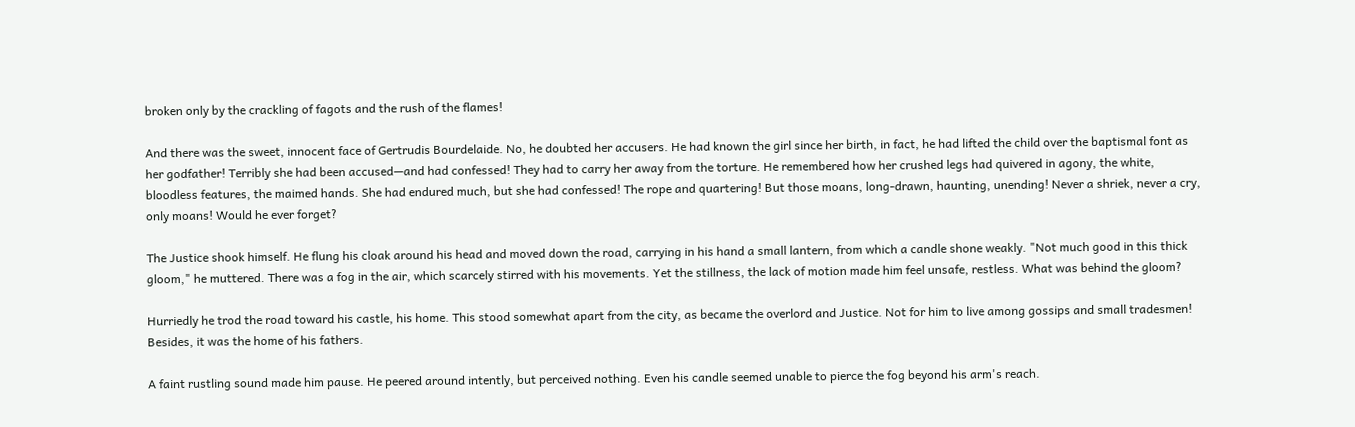broken only by the crackling of fagots and the rush of the flames!

And there was the sweet, innocent face of Gertrudis Bourdelaide. No, he doubted her accusers. He had known the girl since her birth, in fact, he had lifted the child over the baptismal font as her godfather! Terribly she had been accused—and had confessed! They had to carry her away from the torture. He remembered how her crushed legs had quivered in agony, the white, bloodless features, the maimed hands. She had endured much, but she had confessed! The rope and quartering! But those moans, long-drawn, haunting, unending! Never a shriek, never a cry, only moans! Would he ever forget?

The Justice shook himself. He flung his cloak around his head and moved down the road, carrying in his hand a small lantern, from which a candle shone weakly. "Not much good in this thick gloom," he muttered. There was a fog in the air, which scarcely stirred with his movements. Yet the stillness, the lack of motion made him feel unsafe, restless. What was behind the gloom?

Hurriedly he trod the road toward his castle, his home. This stood somewhat apart from the city, as became the overlord and Justice. Not for him to live among gossips and small tradesmen! Besides, it was the home of his fathers.

A faint rustling sound made him pause. He peered around intently, but perceived nothing. Even his candle seemed unable to pierce the fog beyond his arm's reach.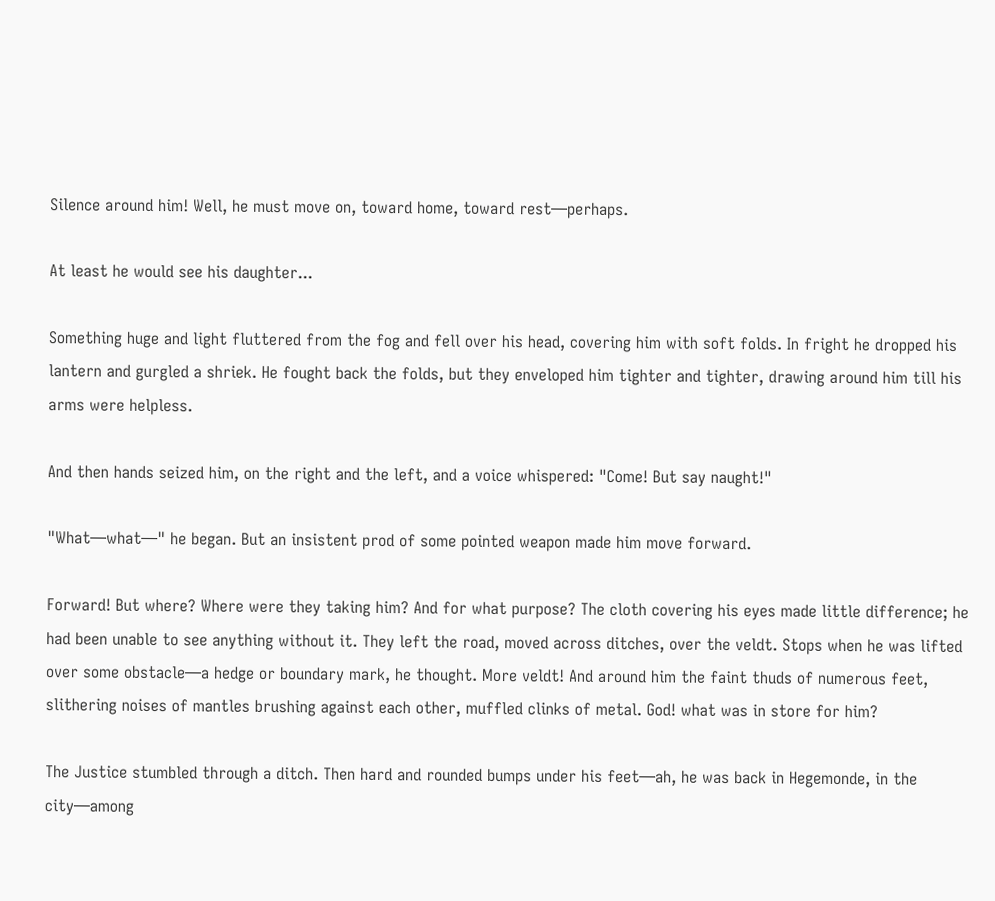Silence around him! Well, he must move on, toward home, toward rest—perhaps.

At least he would see his daughter...

Something huge and light fluttered from the fog and fell over his head, covering him with soft folds. In fright he dropped his lantern and gurgled a shriek. He fought back the folds, but they enveloped him tighter and tighter, drawing around him till his arms were helpless.

And then hands seized him, on the right and the left, and a voice whispered: "Come! But say naught!"

"What—what—" he began. But an insistent prod of some pointed weapon made him move forward.

Forward! But where? Where were they taking him? And for what purpose? The cloth covering his eyes made little difference; he had been unable to see anything without it. They left the road, moved across ditches, over the veldt. Stops when he was lifted over some obstacle—a hedge or boundary mark, he thought. More veldt! And around him the faint thuds of numerous feet, slithering noises of mantles brushing against each other, muffled clinks of metal. God! what was in store for him?

The Justice stumbled through a ditch. Then hard and rounded bumps under his feet—ah, he was back in Hegemonde, in the city—among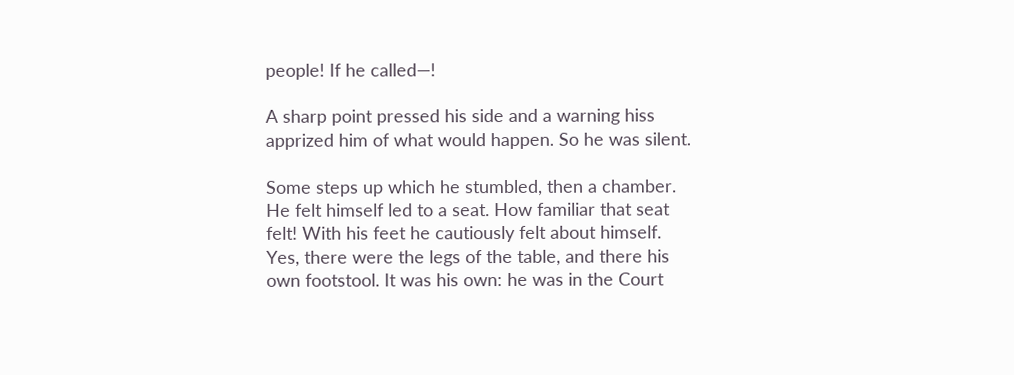people! If he called—!

A sharp point pressed his side and a warning hiss apprized him of what would happen. So he was silent.

Some steps up which he stumbled, then a chamber. He felt himself led to a seat. How familiar that seat felt! With his feet he cautiously felt about himself. Yes, there were the legs of the table, and there his own footstool. It was his own: he was in the Court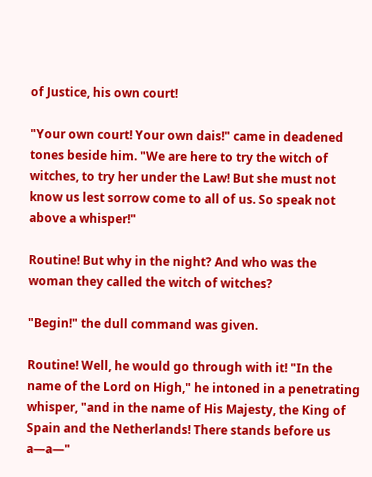of Justice, his own court!

"Your own court! Your own dais!" came in deadened tones beside him. "We are here to try the witch of witches, to try her under the Law! But she must not know us lest sorrow come to all of us. So speak not above a whisper!"

Routine! But why in the night? And who was the woman they called the witch of witches?

"Begin!" the dull command was given.

Routine! Well, he would go through with it! "In the name of the Lord on High," he intoned in a penetrating whisper, "and in the name of His Majesty, the King of Spain and the Netherlands! There stands before us a—a—"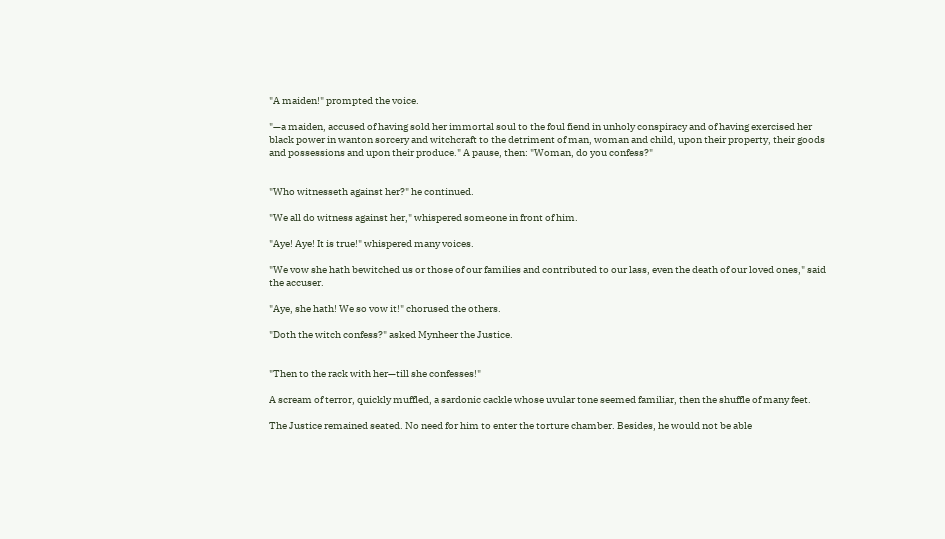"A maiden!" prompted the voice.

"—a maiden, accused of having sold her immortal soul to the foul fiend in unholy conspiracy and of having exercised her black power in wanton sorcery and witchcraft to the detriment of man, woman and child, upon their property, their goods and possessions and upon their produce." A pause, then: "Woman, do you confess?"


"Who witnesseth against her?" he continued.

"We all do witness against her," whispered someone in front of him.

"Aye! Aye! It is true!" whispered many voices.

"We vow she hath bewitched us or those of our families and contributed to our lass, even the death of our loved ones," said the accuser.

"Aye, she hath! We so vow it!" chorused the others.

"Doth the witch confess?" asked Mynheer the Justice.


"Then to the rack with her—till she confesses!"

A scream of terror, quickly muffled, a sardonic cackle whose uvular tone seemed familiar, then the shuffle of many feet.

The Justice remained seated. No need for him to enter the torture chamber. Besides, he would not be able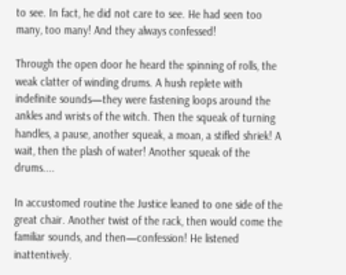to see. In fact, he did not care to see. He had seen too many, too many! And they always confessed!

Through the open door he heard the spinning of rolls, the weak clatter of winding drums. A hush replete with indefinite sounds—they were fastening loops around the ankles and wrists of the witch. Then the squeak of turning handles, a pause, another squeak, a moan, a stifled shriek! A wait, then the plash of water! Another squeak of the drums....

In accustomed routine the Justice leaned to one side of the great chair. Another twist of the rack, then would come the familiar sounds, and then—confession! He listened inattentively.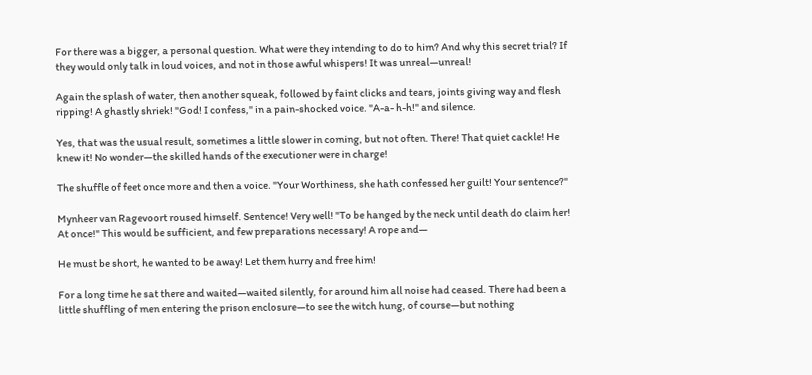For there was a bigger, a personal question. What were they intending to do to him? And why this secret trial? If they would only talk in loud voices, and not in those awful whispers! It was unreal—unreal!

Again the splash of water, then another squeak, followed by faint clicks and tears, joints giving way and flesh ripping! A ghastly shriek! "God! I confess," in a pain-shocked voice. "A-a- h-h!" and silence.

Yes, that was the usual result, sometimes a little slower in coming, but not often. There! That quiet cackle! He knew it! No wonder—the skilled hands of the executioner were in charge!

The shuffle of feet once more and then a voice. "Your Worthiness, she hath confessed her guilt! Your sentence?"

Mynheer van Ragevoort roused himself. Sentence! Very well! "To be hanged by the neck until death do claim her! At once!" This would be sufficient, and few preparations necessary! A rope and—

He must be short, he wanted to be away! Let them hurry and free him!

For a long time he sat there and waited—waited silently, for around him all noise had ceased. There had been a little shuffling of men entering the prison enclosure—to see the witch hung, of course—but nothing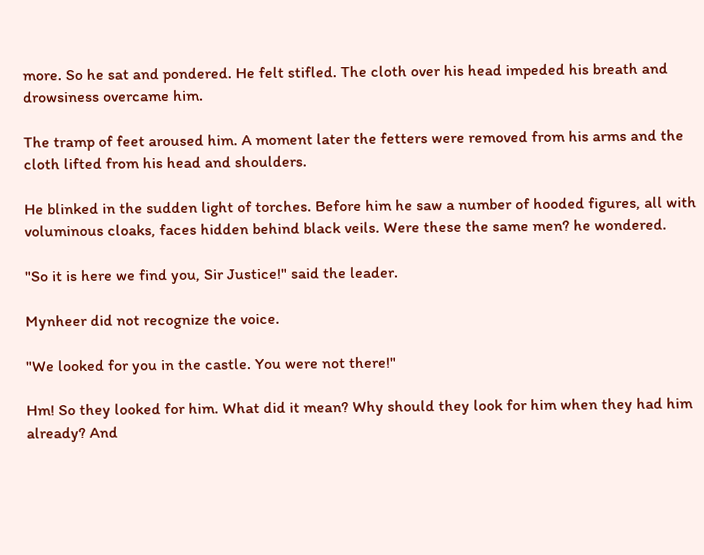more. So he sat and pondered. He felt stifled. The cloth over his head impeded his breath and drowsiness overcame him.

The tramp of feet aroused him. A moment later the fetters were removed from his arms and the cloth lifted from his head and shoulders.

He blinked in the sudden light of torches. Before him he saw a number of hooded figures, all with voluminous cloaks, faces hidden behind black veils. Were these the same men? he wondered.

"So it is here we find you, Sir Justice!" said the leader.

Mynheer did not recognize the voice.

"We looked for you in the castle. You were not there!"

Hm! So they looked for him. What did it mean? Why should they look for him when they had him already? And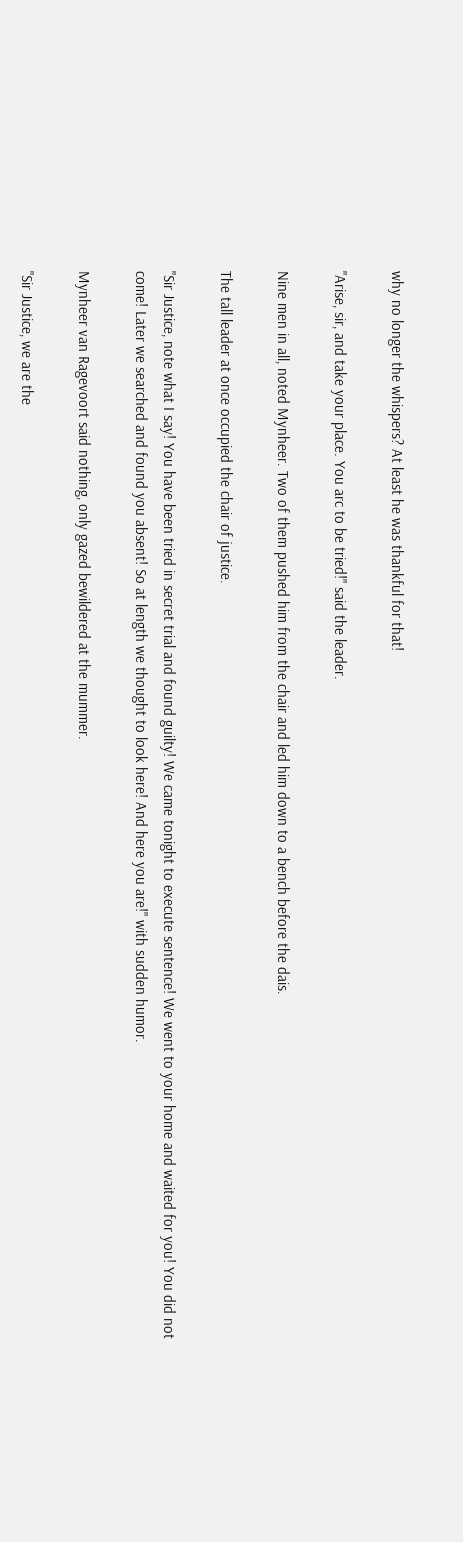why no longer the whispers? At least he was thankful for that!

"Arise, sir, and take your place. You arc to be tried!" said the leader.

Nine men in all, noted Mynheer. Two of them pushed him from the chair and led him down to a bench before the dais.

The tall leader at once occupied the chair of justice.

"Sir Justice, note what I say! You have been tried in secret trial and found guilty! We came tonight to execute sentence! We went to your home and waited for you! You did not come! Later we searched and found you absent! So at length we thought to look here! And here you are!" with sudden humor.

Mynheer van Ragevoort said nothing, only gazed bewildered at the mummer.

"Sir Justice, we are the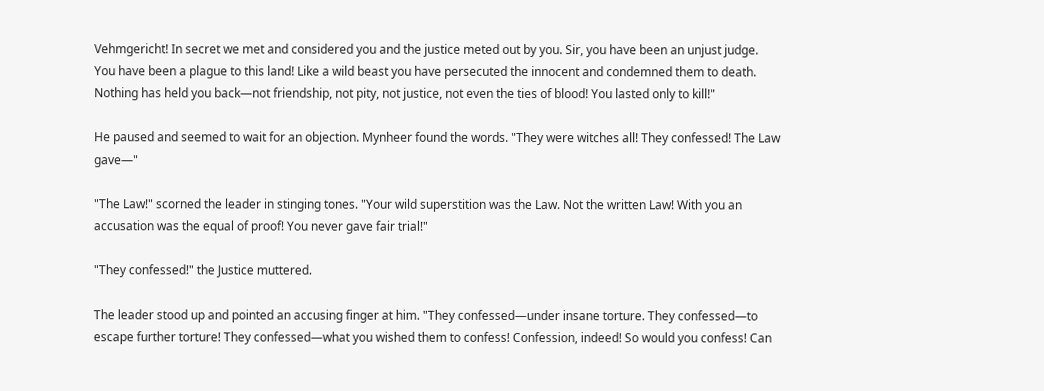Vehmgericht! In secret we met and considered you and the justice meted out by you. Sir, you have been an unjust judge. You have been a plague to this land! Like a wild beast you have persecuted the innocent and condemned them to death. Nothing has held you back—not friendship, not pity, not justice, not even the ties of blood! You lasted only to kill!"

He paused and seemed to wait for an objection. Mynheer found the words. "They were witches all! They confessed! The Law gave—"

"The Law!" scorned the leader in stinging tones. "Your wild superstition was the Law. Not the written Law! With you an accusation was the equal of proof! You never gave fair trial!"

"They confessed!" the Justice muttered.

The leader stood up and pointed an accusing finger at him. "They confessed—under insane torture. They confessed—to escape further torture! They confessed—what you wished them to confess! Confession, indeed! So would you confess! Can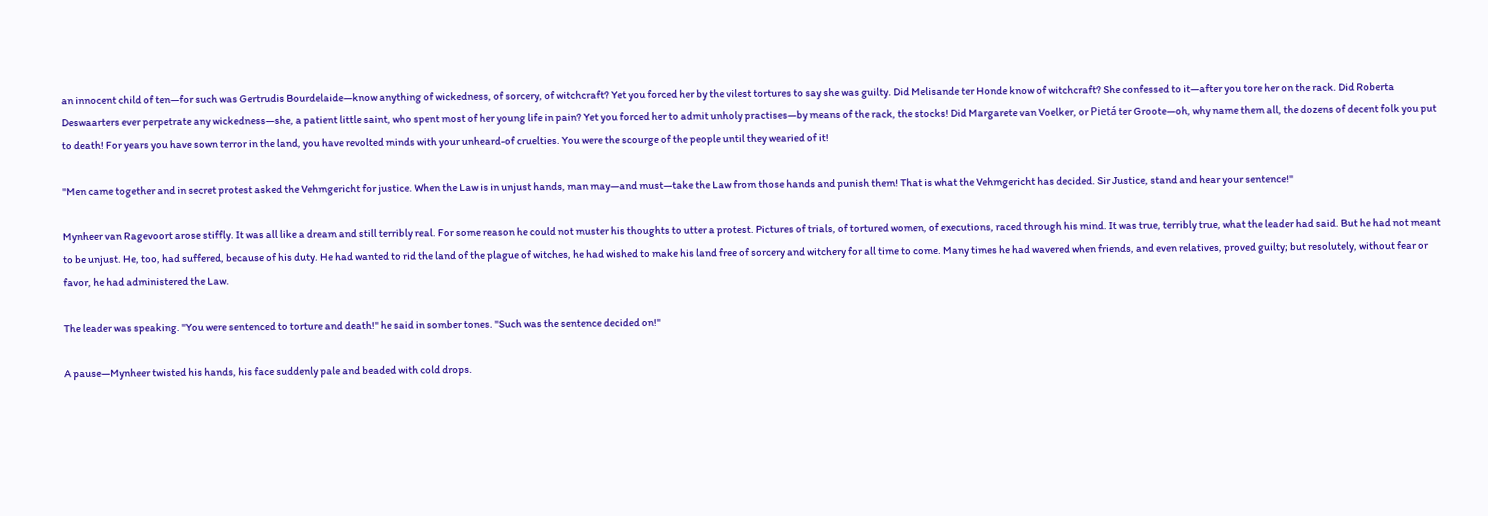an innocent child of ten—for such was Gertrudis Bourdelaide—know anything of wickedness, of sorcery, of witchcraft? Yet you forced her by the vilest tortures to say she was guilty. Did Melisande ter Honde know of witchcraft? She confessed to it—after you tore her on the rack. Did Roberta Deswaarters ever perpetrate any wickedness—she, a patient little saint, who spent most of her young life in pain? Yet you forced her to admit unholy practises—by means of the rack, the stocks! Did Margarete van Voelker, or Pietá ter Groote—oh, why name them all, the dozens of decent folk you put to death! For years you have sown terror in the land, you have revolted minds with your unheard-of cruelties. You were the scourge of the people until they wearied of it!

"Men came together and in secret protest asked the Vehmgericht for justice. When the Law is in unjust hands, man may—and must—take the Law from those hands and punish them! That is what the Vehmgericht has decided. Sir Justice, stand and hear your sentence!"

Mynheer van Ragevoort arose stiffly. It was all like a dream and still terribly real. For some reason he could not muster his thoughts to utter a protest. Pictures of trials, of tortured women, of executions, raced through his mind. It was true, terribly true, what the leader had said. But he had not meant to be unjust. He, too, had suffered, because of his duty. He had wanted to rid the land of the plague of witches, he had wished to make his land free of sorcery and witchery for all time to come. Many times he had wavered when friends, and even relatives, proved guilty; but resolutely, without fear or favor, he had administered the Law.

The leader was speaking. "You were sentenced to torture and death!" he said in somber tones. "Such was the sentence decided on!"

A pause—Mynheer twisted his hands, his face suddenly pale and beaded with cold drops.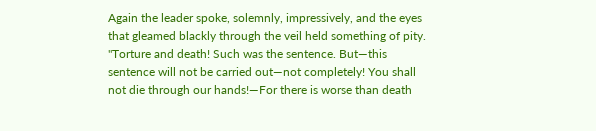Again the leader spoke, solemnly, impressively, and the eyes that gleamed blackly through the veil held something of pity. "Torture and death! Such was the sentence. But—this sentence will not be carried out—not completely! You shall not die through our hands!—For there is worse than death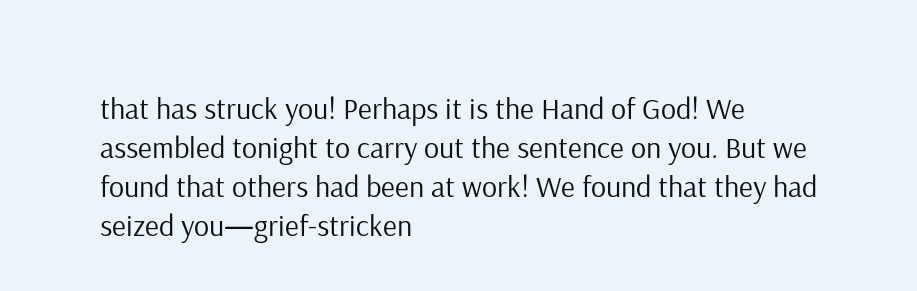that has struck you! Perhaps it is the Hand of God! We assembled tonight to carry out the sentence on you. But we found that others had been at work! We found that they had seized you—grief-stricken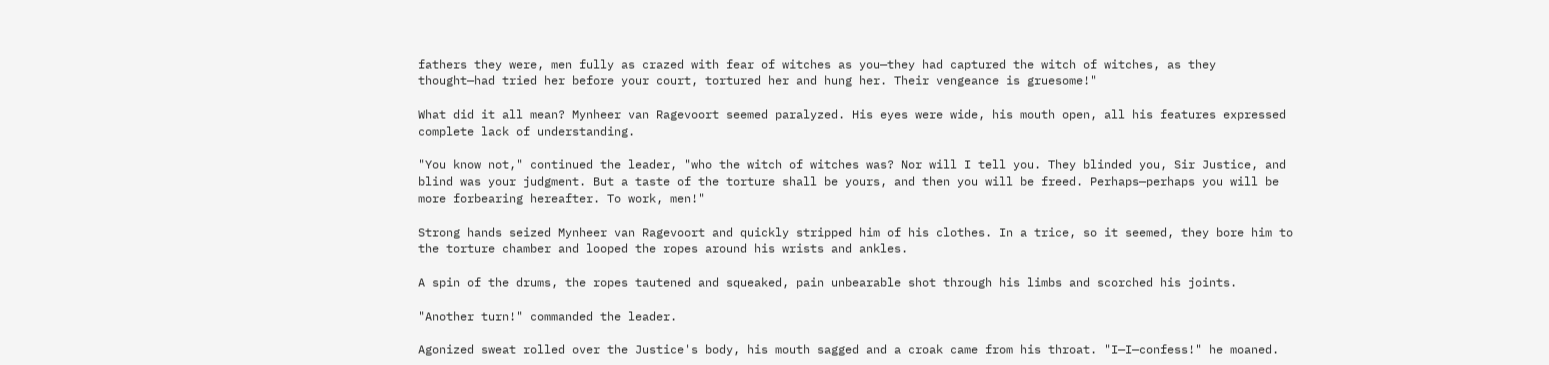fathers they were, men fully as crazed with fear of witches as you—they had captured the witch of witches, as they thought—had tried her before your court, tortured her and hung her. Their vengeance is gruesome!"

What did it all mean? Mynheer van Ragevoort seemed paralyzed. His eyes were wide, his mouth open, all his features expressed complete lack of understanding.

"You know not," continued the leader, "who the witch of witches was? Nor will I tell you. They blinded you, Sir Justice, and blind was your judgment. But a taste of the torture shall be yours, and then you will be freed. Perhaps—perhaps you will be more forbearing hereafter. To work, men!"

Strong hands seized Mynheer van Ragevoort and quickly stripped him of his clothes. In a trice, so it seemed, they bore him to the torture chamber and looped the ropes around his wrists and ankles.

A spin of the drums, the ropes tautened and squeaked, pain unbearable shot through his limbs and scorched his joints.

"Another turn!" commanded the leader.

Agonized sweat rolled over the Justice's body, his mouth sagged and a croak came from his throat. "I—I—confess!" he moaned.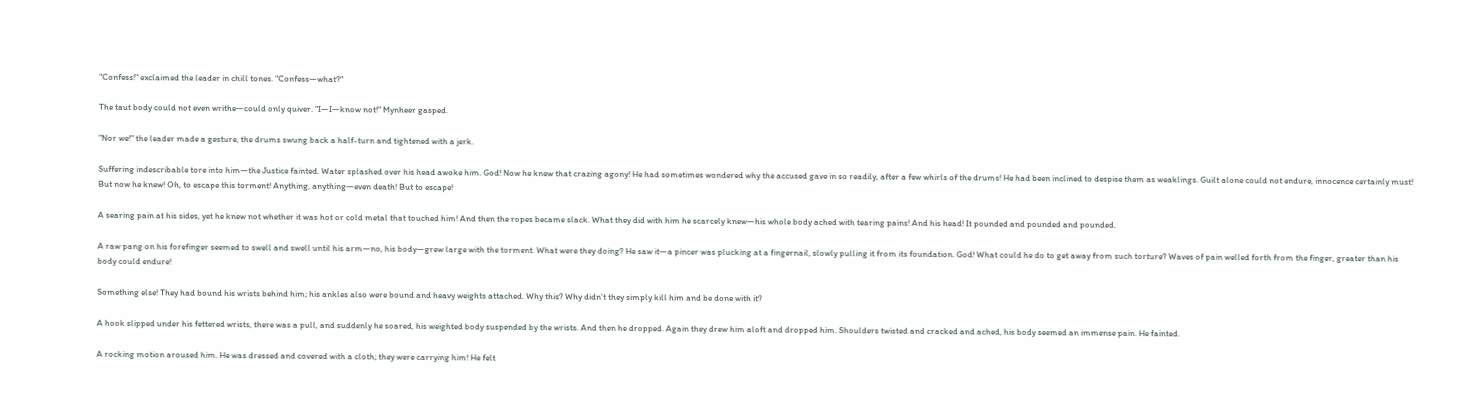"Confess!" exclaimed the leader in chill tones. "Confess—what?"

The taut body could not even writhe—could only quiver. "I—I—know not!" Mynheer gasped.

"Nor we!" the leader made a gesture, the drums swung back a half-turn and tightened with a jerk.

Suffering indescribable tore into him—the Justice fainted. Water splashed over his head awoke him. God! Now he knew that crazing agony! He had sometimes wondered why the accused gave in so readily, after a few whirls of the drums! He had been inclined to despise them as weaklings. Guilt alone could not endure, innocence certainly must! But now he knew! Oh, to escape this torment! Anything, anything—even death! But to escape!

A searing pain at his sides, yet he knew not whether it was hot or cold metal that touched him! And then the ropes became slack. What they did with him he scarcely knew—his whole body ached with tearing pains! And his head! It pounded and pounded and pounded.

A raw pang on his forefinger seemed to swell and swell until his arm—no, his body—grew large with the torment. What were they doing? He saw it—a pincer was plucking at a fingernail, slowly pulling it from its foundation. God! What could he do to get away from such torture? Waves of pain welled forth from the finger, greater than his body could endure!

Something else! They had bound his wrists behind him; his ankles also were bound and heavy weights attached. Why this? Why didn't they simply kill him and be done with it?

A hook slipped under his fettered wrists, there was a pull, and suddenly he soared, his weighted body suspended by the wrists. And then he dropped. Again they drew him aloft and dropped him. Shoulders twisted and cracked and ached, his body seemed an immense pain. He fainted.

A rocking motion aroused him. He was dressed and covered with a cloth; they were carrying him! He felt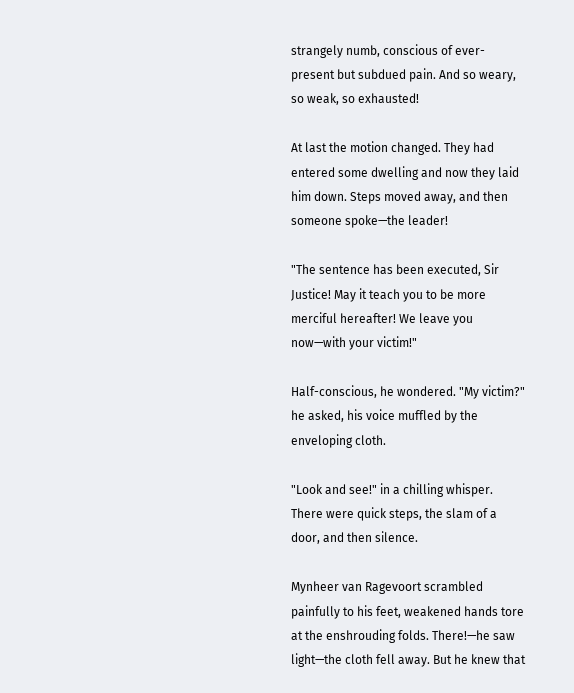strangely numb, conscious of ever-present but subdued pain. And so weary, so weak, so exhausted!

At last the motion changed. They had entered some dwelling and now they laid him down. Steps moved away, and then someone spoke—the leader!

"The sentence has been executed, Sir Justice! May it teach you to be more merciful hereafter! We leave you now—with your victim!"

Half-conscious, he wondered. "My victim?" he asked, his voice muffled by the enveloping cloth.

"Look and see!" in a chilling whisper. There were quick steps, the slam of a door, and then silence.

Mynheer van Ragevoort scrambled painfully to his feet, weakened hands tore at the enshrouding folds. There!—he saw light—the cloth fell away. But he knew that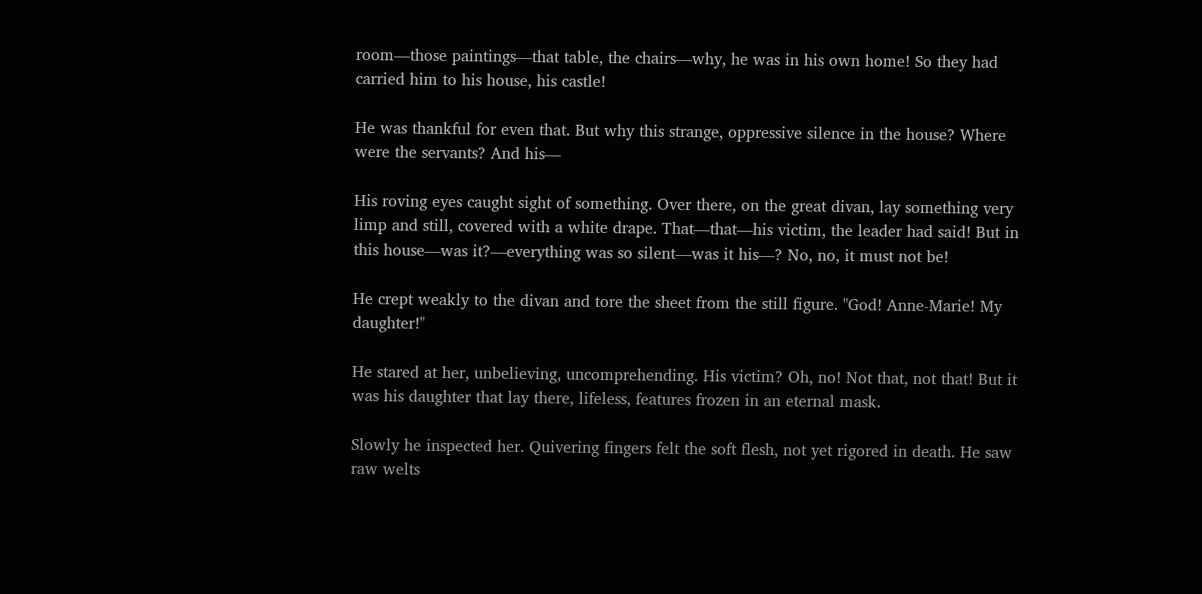room—those paintings—that table, the chairs—why, he was in his own home! So they had carried him to his house, his castle!

He was thankful for even that. But why this strange, oppressive silence in the house? Where were the servants? And his—

His roving eyes caught sight of something. Over there, on the great divan, lay something very limp and still, covered with a white drape. That—that—his victim, the leader had said! But in this house—was it?—everything was so silent—was it his—? No, no, it must not be!

He crept weakly to the divan and tore the sheet from the still figure. "God! Anne-Marie! My daughter!"

He stared at her, unbelieving, uncomprehending. His victim? Oh, no! Not that, not that! But it was his daughter that lay there, lifeless, features frozen in an eternal mask.

Slowly he inspected her. Quivering fingers felt the soft flesh, not yet rigored in death. He saw raw welts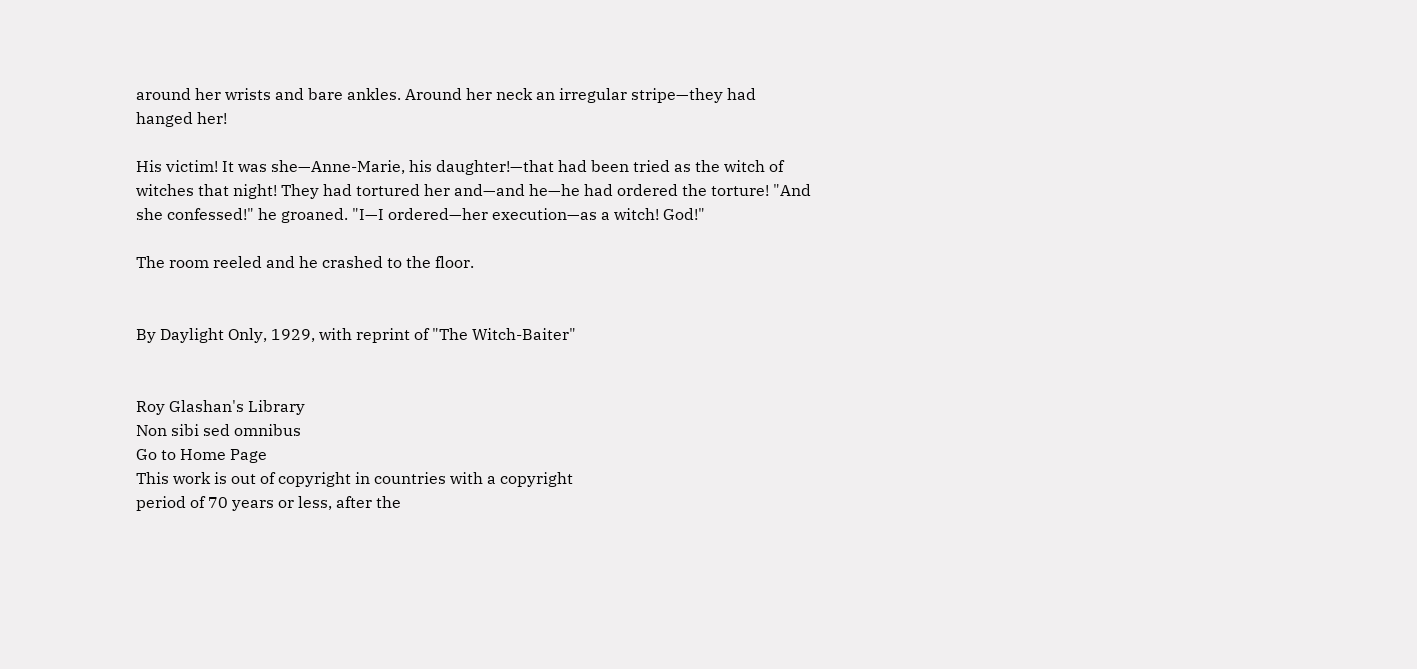around her wrists and bare ankles. Around her neck an irregular stripe—they had hanged her!

His victim! It was she—Anne-Marie, his daughter!—that had been tried as the witch of witches that night! They had tortured her and—and he—he had ordered the torture! "And she confessed!" he groaned. "I—I ordered—her execution—as a witch! God!"

The room reeled and he crashed to the floor.


By Daylight Only, 1929, with reprint of "The Witch-Baiter"


Roy Glashan's Library
Non sibi sed omnibus
Go to Home Page
This work is out of copyright in countries with a copyright
period of 70 years or less, after the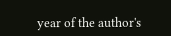year of the author's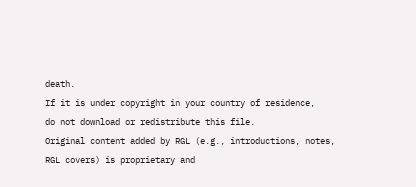death.
If it is under copyright in your country of residence,
do not download or redistribute this file.
Original content added by RGL (e.g., introductions, notes,
RGL covers) is proprietary and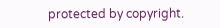protected by copyright.